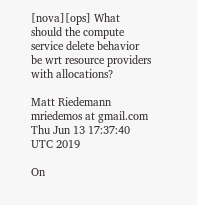[nova][ops] What should the compute service delete behavior be wrt resource providers with allocations?

Matt Riedemann mriedemos at gmail.com
Thu Jun 13 17:37:40 UTC 2019

On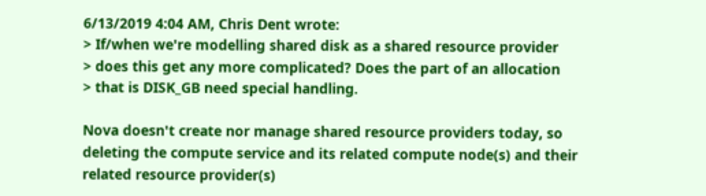6/13/2019 4:04 AM, Chris Dent wrote:
> If/when we're modelling shared disk as a shared resource provider
> does this get any more complicated? Does the part of an allocation
> that is DISK_GB need special handling.

Nova doesn't create nor manage shared resource providers today, so
deleting the compute service and its related compute node(s) and their
related resource provider(s)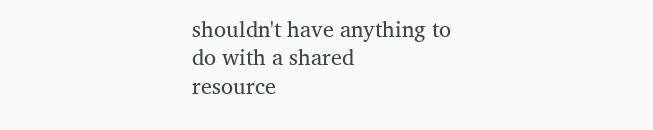shouldn't have anything to do with a shared
resource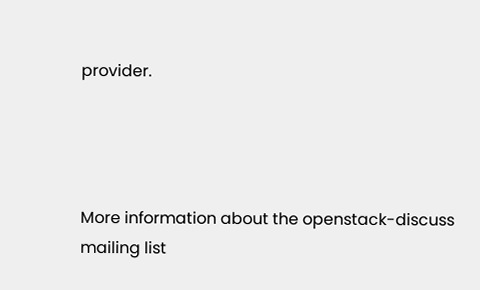provider.




More information about the openstack-discuss mailing list